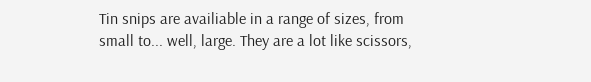Tin snips are availiable in a range of sizes, from small to... well, large. They are a lot like scissors,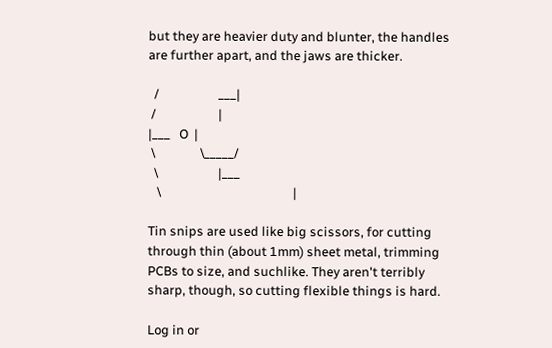but they are heavier duty and blunter, the handles are further apart, and the jaws are thicker.

  /                    ___|
 /                     |
|___   O  |
 \               \_____/
  \                    |___
   \                                            |

Tin snips are used like big scissors, for cutting through thin (about 1mm) sheet metal, trimming PCBs to size, and suchlike. They aren't terribly sharp, though, so cutting flexible things is hard.

Log in or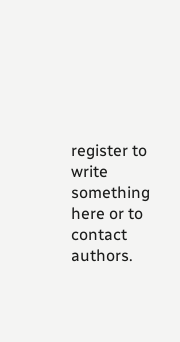register to write something here or to contact authors.